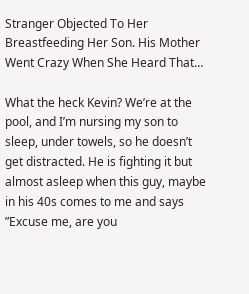Stranger Objected To Her Breastfeeding Her Son. His Mother Went Crazy When She Heard That…

What the heck Kevin? We’re at the pool, and I’m nursing my son to sleep, under towels, so he doesn’t get distracted. He is fighting it but almost asleep when this guy, maybe in his 40s comes to me and says ”Excuse me, are you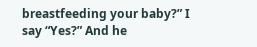breastfeeding your baby?” I say “Yes?” And he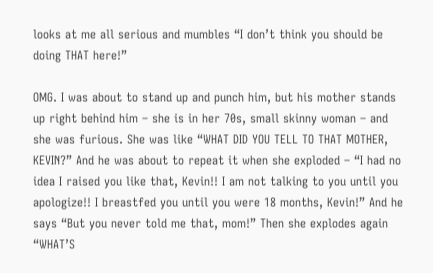looks at me all serious and mumbles “I don’t think you should be doing THAT here!”

OMG. I was about to stand up and punch him, but his mother stands up right behind him – she is in her 70s, small skinny woman – and she was furious. She was like “WHAT DID YOU TELL TO THAT MOTHER, KEVIN?” And he was about to repeat it when she exploded – “I had no idea I raised you like that, Kevin!! I am not talking to you until you apologize!! I breastfed you until you were 18 months, Kevin!” And he says “But you never told me that, mom!” Then she explodes again “WHAT’S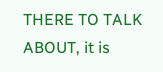THERE TO TALK ABOUT, it is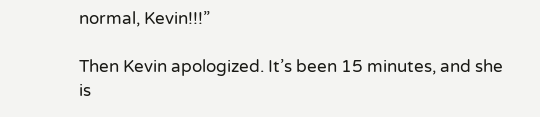normal, Kevin!!!”

Then Kevin apologized. It’s been 15 minutes, and she is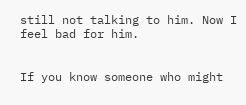still not talking to him. Now I feel bad for him.


If you know someone who might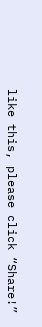like this, please click “Share!”